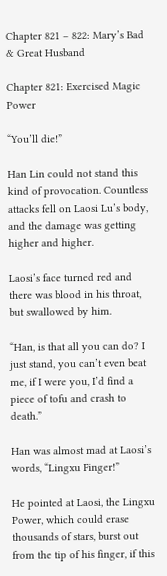Chapter 821 – 822: Mary’s Bad & Great Husband

Chapter 821: Exercised Magic Power

“You’ll die!”

Han Lin could not stand this kind of provocation. Countless attacks fell on Laosi Lu’s body, and the damage was getting higher and higher.

Laosi’s face turned red and there was blood in his throat, but swallowed by him.

“Han, is that all you can do? I just stand, you can’t even beat me, if I were you, I’d find a piece of tofu and crash to death.”

Han was almost mad at Laosi’s words, “Lingxu Finger!”

He pointed at Laosi, the Lingxu Power, which could erase thousands of stars, burst out from the tip of his finger, if this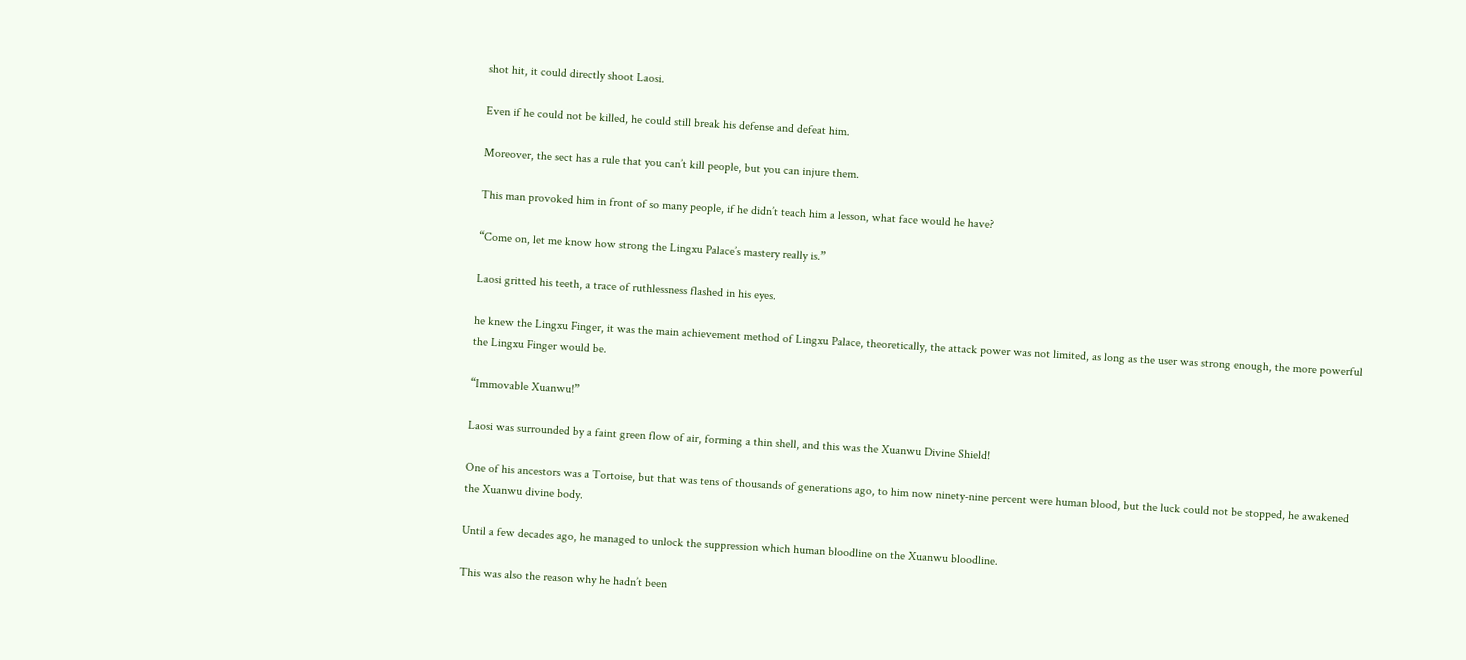shot hit, it could directly shoot Laosi.

Even if he could not be killed, he could still break his defense and defeat him.

Moreover, the sect has a rule that you can’t kill people, but you can injure them.

This man provoked him in front of so many people, if he didn’t teach him a lesson, what face would he have?

“Come on, let me know how strong the Lingxu Palace’s mastery really is.”

Laosi gritted his teeth, a trace of ruthlessness flashed in his eyes.

he knew the Lingxu Finger, it was the main achievement method of Lingxu Palace, theoretically, the attack power was not limited, as long as the user was strong enough, the more powerful the Lingxu Finger would be.

“Immovable Xuanwu!”

Laosi was surrounded by a faint green flow of air, forming a thin shell, and this was the Xuanwu Divine Shield!

One of his ancestors was a Tortoise, but that was tens of thousands of generations ago, to him now ninety-nine percent were human blood, but the luck could not be stopped, he awakened the Xuanwu divine body.

Until a few decades ago, he managed to unlock the suppression which human bloodline on the Xuanwu bloodline.

This was also the reason why he hadn’t been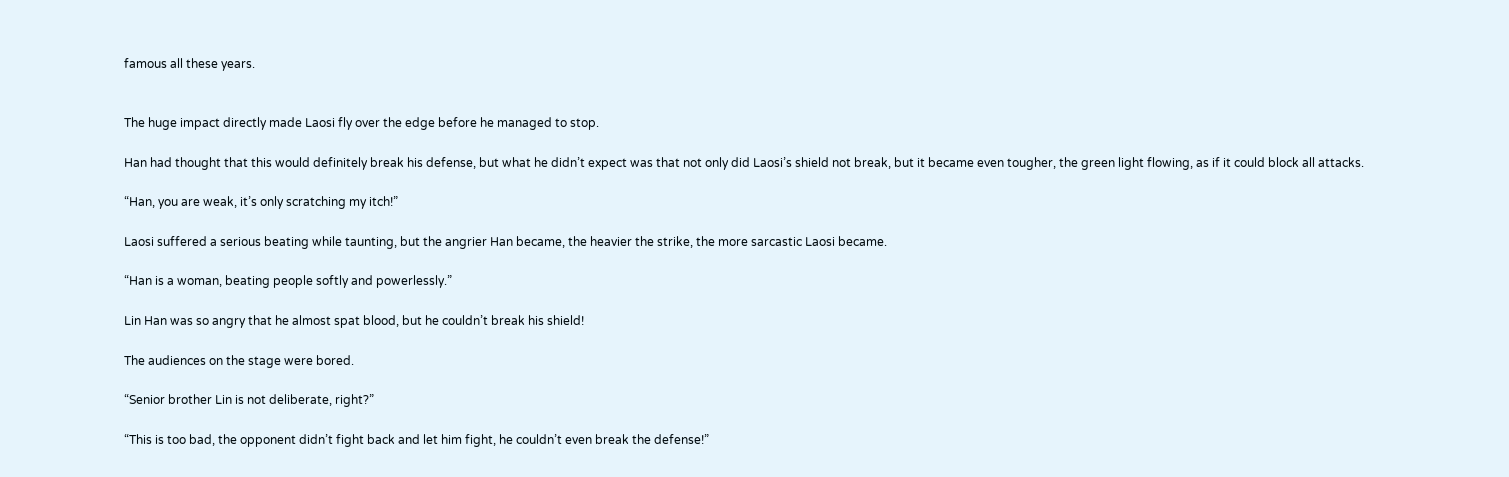famous all these years.


The huge impact directly made Laosi fly over the edge before he managed to stop.

Han had thought that this would definitely break his defense, but what he didn’t expect was that not only did Laosi’s shield not break, but it became even tougher, the green light flowing, as if it could block all attacks.

“Han, you are weak, it’s only scratching my itch!”

Laosi suffered a serious beating while taunting, but the angrier Han became, the heavier the strike, the more sarcastic Laosi became.

“Han is a woman, beating people softly and powerlessly.”

Lin Han was so angry that he almost spat blood, but he couldn’t break his shield!

The audiences on the stage were bored.

“Senior brother Lin is not deliberate, right?”

“This is too bad, the opponent didn’t fight back and let him fight, he couldn’t even break the defense!”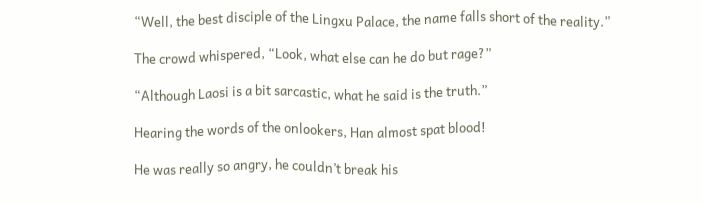“Well, the best disciple of the Lingxu Palace, the name falls short of the reality.”

The crowd whispered, “Look, what else can he do but rage?”

“Although Laosi is a bit sarcastic, what he said is the truth.”

Hearing the words of the onlookers, Han almost spat blood!

He was really so angry, he couldn’t break his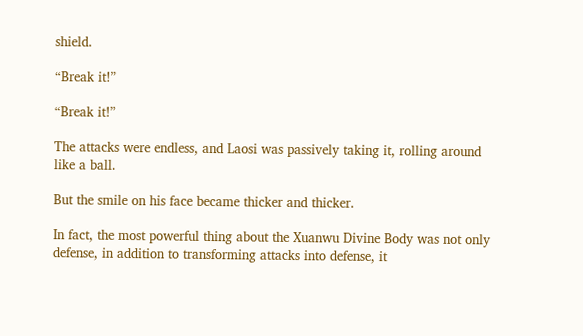shield.

“Break it!”

“Break it!”

The attacks were endless, and Laosi was passively taking it, rolling around like a ball.

But the smile on his face became thicker and thicker.

In fact, the most powerful thing about the Xuanwu Divine Body was not only defense, in addition to transforming attacks into defense, it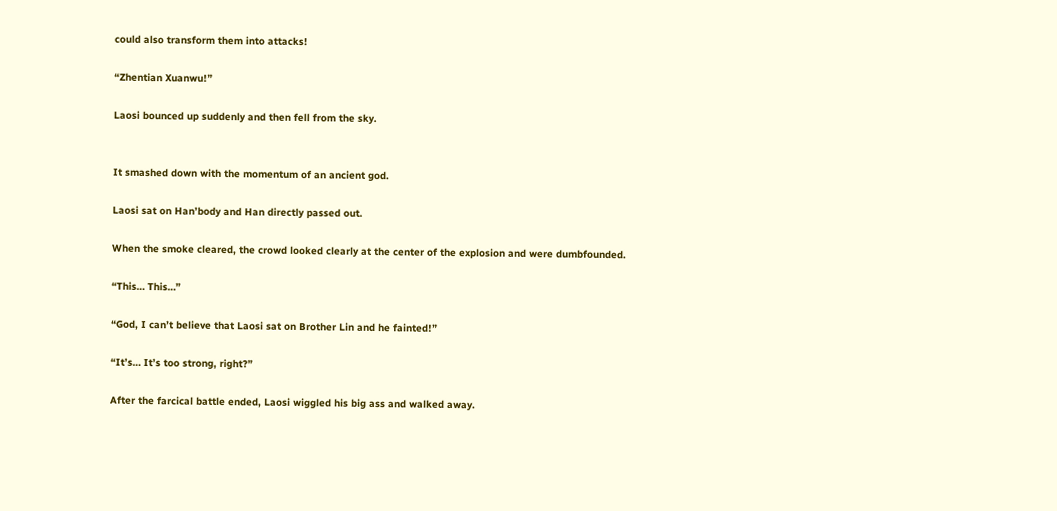could also transform them into attacks!

“Zhentian Xuanwu!”

Laosi bounced up suddenly and then fell from the sky.


It smashed down with the momentum of an ancient god.

Laosi sat on Han’body and Han directly passed out.

When the smoke cleared, the crowd looked clearly at the center of the explosion and were dumbfounded.

“This… This…”

“God, I can’t believe that Laosi sat on Brother Lin and he fainted!”

“It’s… It’s too strong, right?”

After the farcical battle ended, Laosi wiggled his big ass and walked away.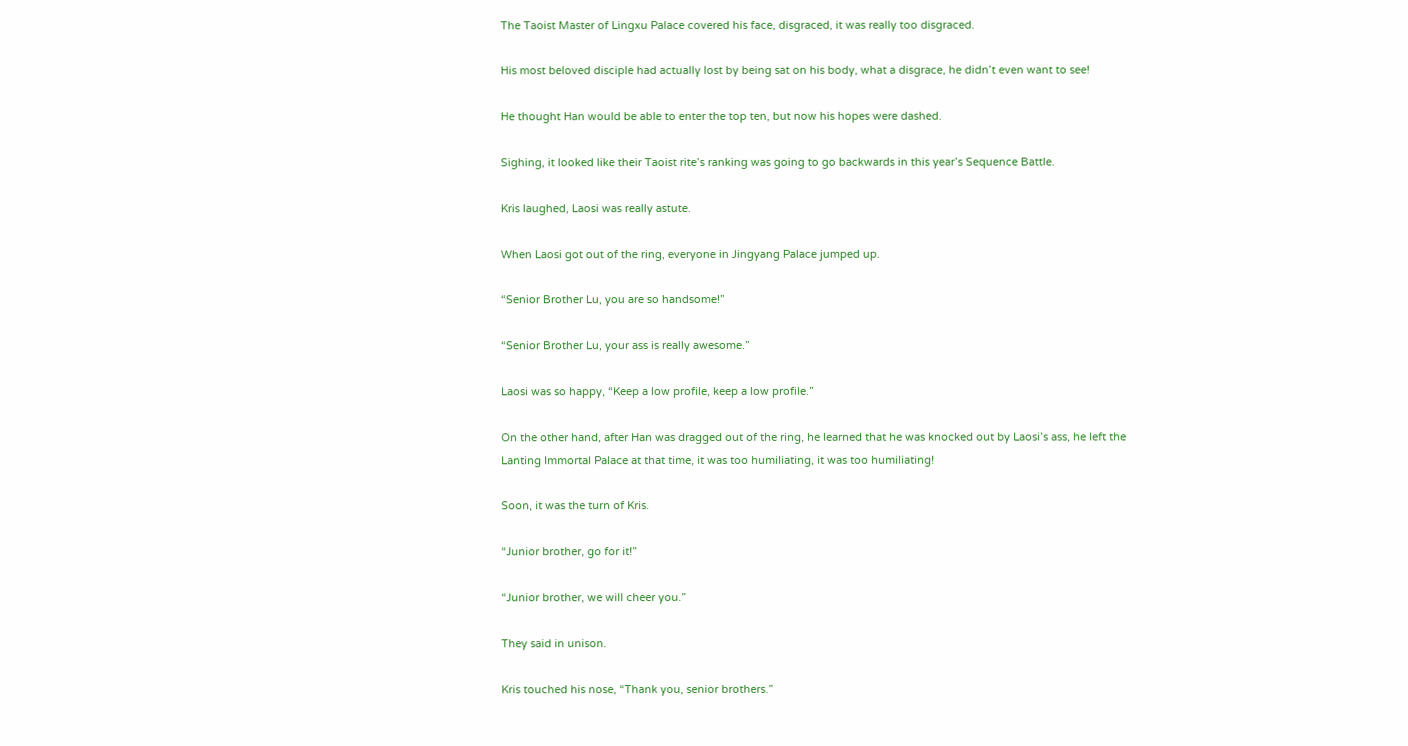The Taoist Master of Lingxu Palace covered his face, disgraced, it was really too disgraced.

His most beloved disciple had actually lost by being sat on his body, what a disgrace, he didn’t even want to see!

He thought Han would be able to enter the top ten, but now his hopes were dashed.

Sighing, it looked like their Taoist rite’s ranking was going to go backwards in this year’s Sequence Battle.

Kris laughed, Laosi was really astute.

When Laosi got out of the ring, everyone in Jingyang Palace jumped up.

“Senior Brother Lu, you are so handsome!”

“Senior Brother Lu, your ass is really awesome.”

Laosi was so happy, “Keep a low profile, keep a low profile.”

On the other hand, after Han was dragged out of the ring, he learned that he was knocked out by Laosi’s ass, he left the Lanting Immortal Palace at that time, it was too humiliating, it was too humiliating!

Soon, it was the turn of Kris.

“Junior brother, go for it!”

“Junior brother, we will cheer you.”

They said in unison.

Kris touched his nose, “Thank you, senior brothers.”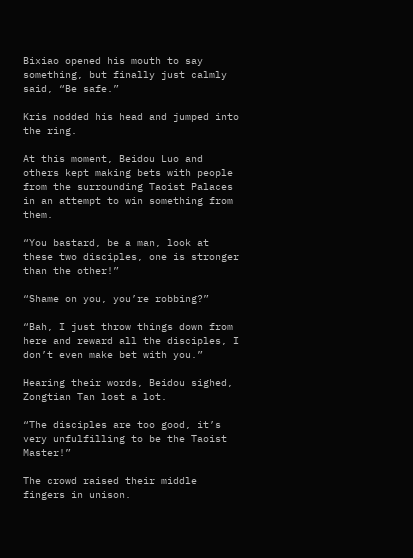Bixiao opened his mouth to say something, but finally just calmly said, “Be safe.”

Kris nodded his head and jumped into the ring.

At this moment, Beidou Luo and others kept making bets with people from the surrounding Taoist Palaces in an attempt to win something from them.

“You bastard, be a man, look at these two disciples, one is stronger than the other!”

“Shame on you, you’re robbing?”

“Bah, I just throw things down from here and reward all the disciples, I don’t even make bet with you.”

Hearing their words, Beidou sighed, Zongtian Tan lost a lot.

“The disciples are too good, it’s very unfulfilling to be the Taoist Master!”

The crowd raised their middle fingers in unison.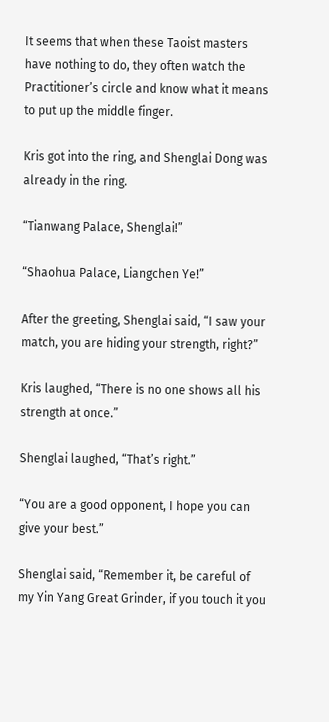It seems that when these Taoist masters have nothing to do, they often watch the Practitioner’s circle and know what it means to put up the middle finger.

Kris got into the ring, and Shenglai Dong was already in the ring.

“Tianwang Palace, Shenglai!”

“Shaohua Palace, Liangchen Ye!”

After the greeting, Shenglai said, “I saw your match, you are hiding your strength, right?”

Kris laughed, “There is no one shows all his strength at once.”

Shenglai laughed, “That’s right.”

“You are a good opponent, I hope you can give your best.”

Shenglai said, “Remember it, be careful of my Yin Yang Great Grinder, if you touch it you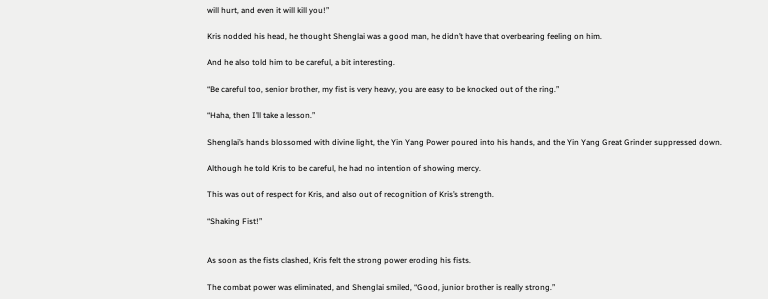will hurt, and even it will kill you!”

Kris nodded his head, he thought Shenglai was a good man, he didn’t have that overbearing feeling on him.

And he also told him to be careful, a bit interesting.

“Be careful too, senior brother, my fist is very heavy, you are easy to be knocked out of the ring.”

“Haha, then I’ll take a lesson.”

Shenglai’s hands blossomed with divine light, the Yin Yang Power poured into his hands, and the Yin Yang Great Grinder suppressed down.

Although he told Kris to be careful, he had no intention of showing mercy.

This was out of respect for Kris, and also out of recognition of Kris’s strength.

“Shaking Fist!”


As soon as the fists clashed, Kris felt the strong power eroding his fists.

The combat power was eliminated, and Shenglai smiled, “Good, junior brother is really strong.”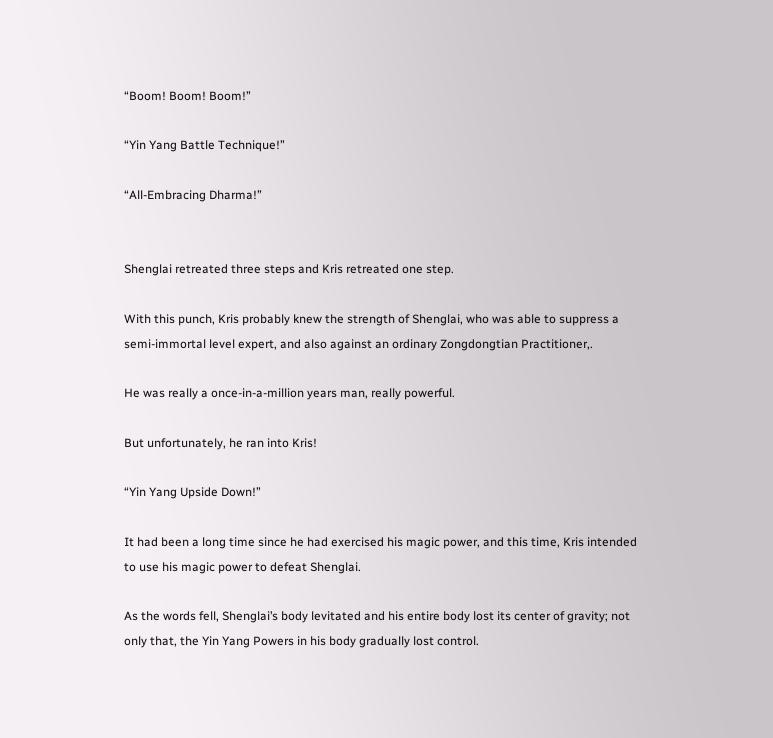“Boom! Boom! Boom!”

“Yin Yang Battle Technique!”

“All-Embracing Dharma!”


Shenglai retreated three steps and Kris retreated one step.

With this punch, Kris probably knew the strength of Shenglai, who was able to suppress a semi-immortal level expert, and also against an ordinary Zongdongtian Practitioner,.

He was really a once-in-a-million years man, really powerful.

But unfortunately, he ran into Kris!

“Yin Yang Upside Down!”

It had been a long time since he had exercised his magic power, and this time, Kris intended to use his magic power to defeat Shenglai.

As the words fell, Shenglai’s body levitated and his entire body lost its center of gravity; not only that, the Yin Yang Powers in his body gradually lost control.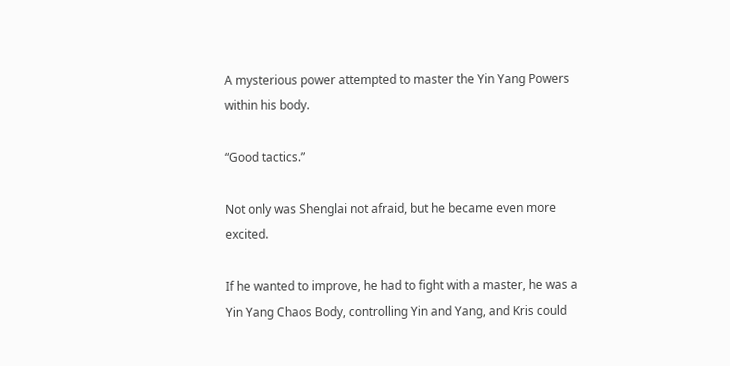A mysterious power attempted to master the Yin Yang Powers within his body.

“Good tactics.”

Not only was Shenglai not afraid, but he became even more excited.

If he wanted to improve, he had to fight with a master, he was a Yin Yang Chaos Body, controlling Yin and Yang, and Kris could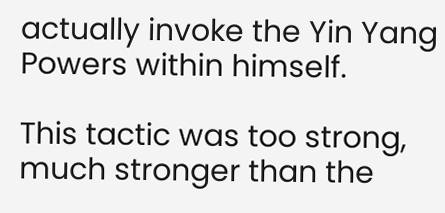actually invoke the Yin Yang Powers within himself.

This tactic was too strong, much stronger than the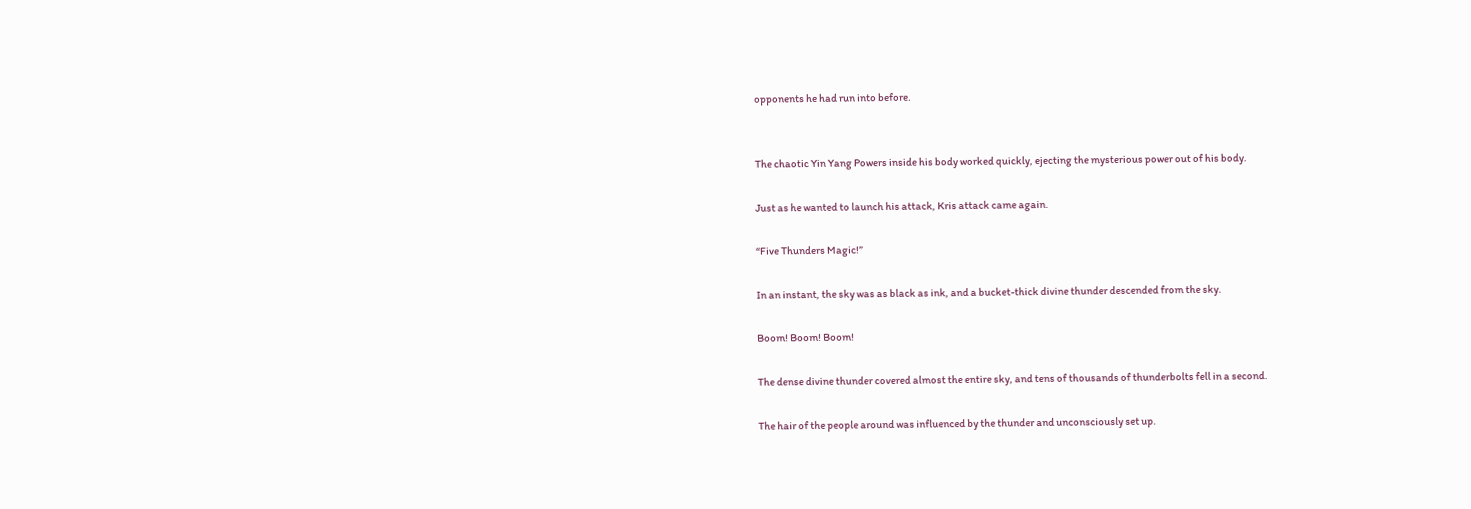opponents he had run into before.


The chaotic Yin Yang Powers inside his body worked quickly, ejecting the mysterious power out of his body.

Just as he wanted to launch his attack, Kris attack came again.

“Five Thunders Magic!”

In an instant, the sky was as black as ink, and a bucket-thick divine thunder descended from the sky.

Boom! Boom! Boom!

The dense divine thunder covered almost the entire sky, and tens of thousands of thunderbolts fell in a second.

The hair of the people around was influenced by the thunder and unconsciously set up.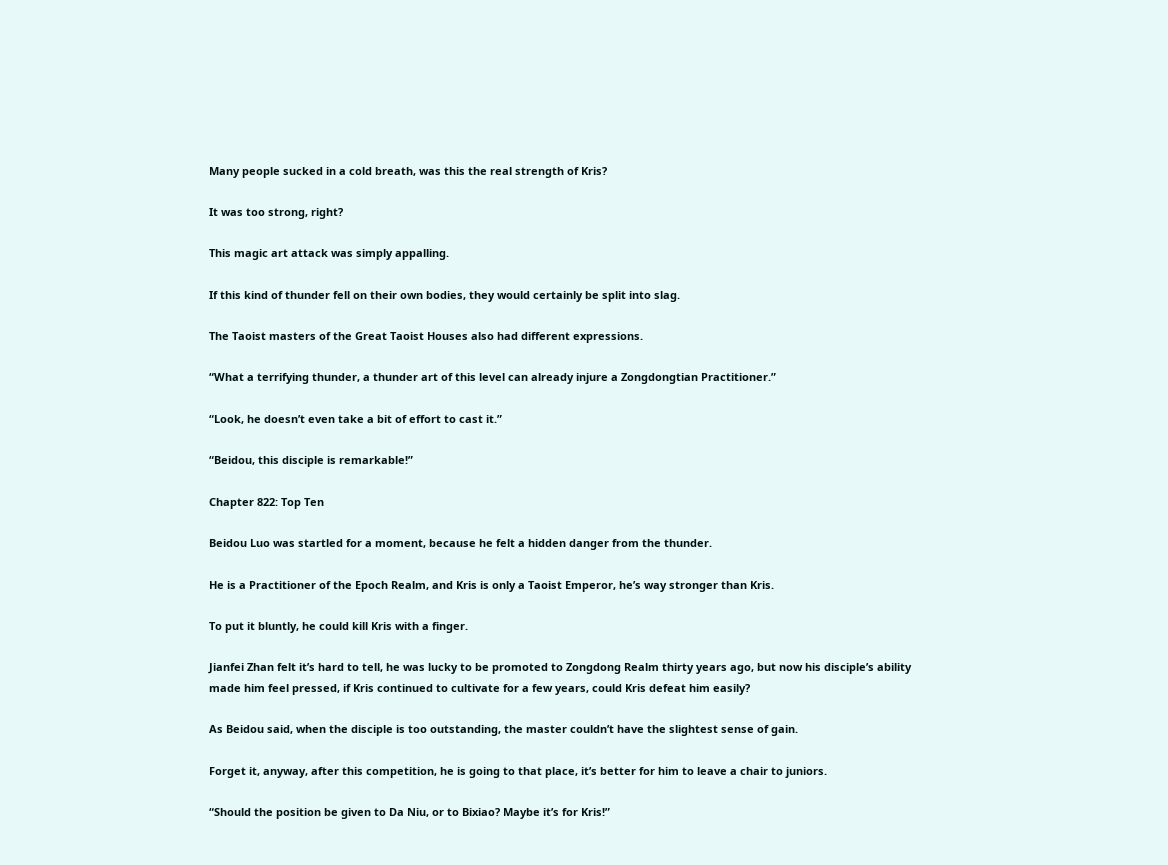Many people sucked in a cold breath, was this the real strength of Kris?

It was too strong, right?

This magic art attack was simply appalling.

If this kind of thunder fell on their own bodies, they would certainly be split into slag.

The Taoist masters of the Great Taoist Houses also had different expressions.

“What a terrifying thunder, a thunder art of this level can already injure a Zongdongtian Practitioner.”

“Look, he doesn’t even take a bit of effort to cast it.”

“Beidou, this disciple is remarkable!”

Chapter 822: Top Ten

Beidou Luo was startled for a moment, because he felt a hidden danger from the thunder.

He is a Practitioner of the Epoch Realm, and Kris is only a Taoist Emperor, he’s way stronger than Kris.

To put it bluntly, he could kill Kris with a finger.

Jianfei Zhan felt it’s hard to tell, he was lucky to be promoted to Zongdong Realm thirty years ago, but now his disciple’s ability made him feel pressed, if Kris continued to cultivate for a few years, could Kris defeat him easily?

As Beidou said, when the disciple is too outstanding, the master couldn’t have the slightest sense of gain.

Forget it, anyway, after this competition, he is going to that place, it’s better for him to leave a chair to juniors.

“Should the position be given to Da Niu, or to Bixiao? Maybe it’s for Kris!”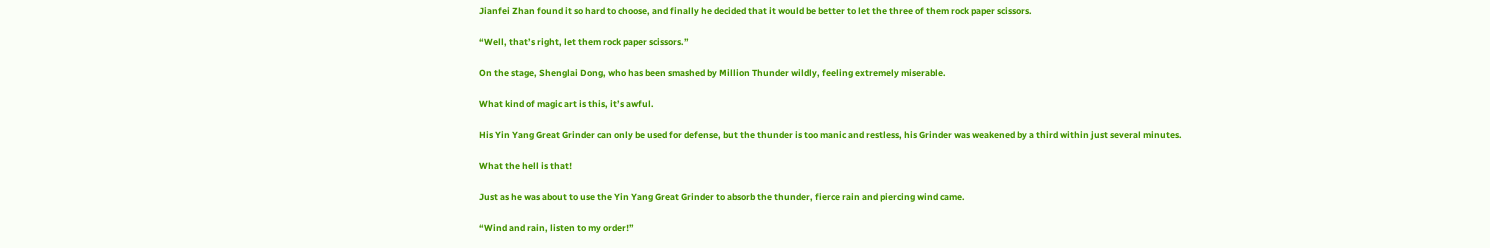Jianfei Zhan found it so hard to choose, and finally he decided that it would be better to let the three of them rock paper scissors.

“Well, that’s right, let them rock paper scissors.”

On the stage, Shenglai Dong, who has been smashed by Million Thunder wildly, feeling extremely miserable.

What kind of magic art is this, it’s awful.

His Yin Yang Great Grinder can only be used for defense, but the thunder is too manic and restless, his Grinder was weakened by a third within just several minutes.

What the hell is that!

Just as he was about to use the Yin Yang Great Grinder to absorb the thunder, fierce rain and piercing wind came.

“Wind and rain, listen to my order!”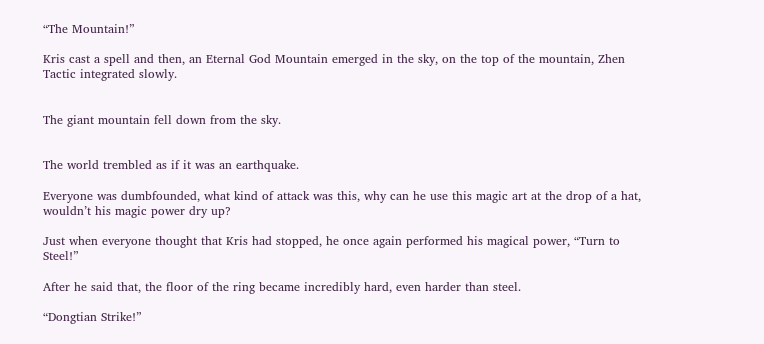“The Mountain!”

Kris cast a spell and then, an Eternal God Mountain emerged in the sky, on the top of the mountain, Zhen Tactic integrated slowly.


The giant mountain fell down from the sky.


The world trembled as if it was an earthquake.

Everyone was dumbfounded, what kind of attack was this, why can he use this magic art at the drop of a hat, wouldn’t his magic power dry up?

Just when everyone thought that Kris had stopped, he once again performed his magical power, “Turn to Steel!”

After he said that, the floor of the ring became incredibly hard, even harder than steel.

“Dongtian Strike!”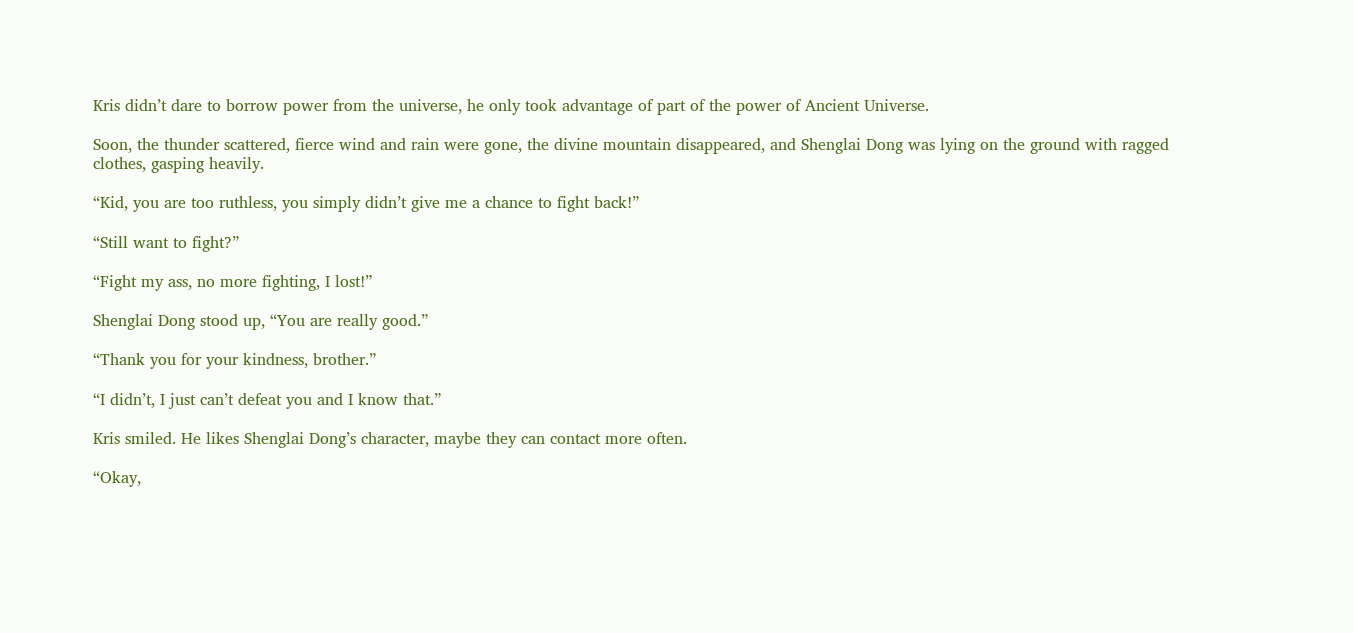Kris didn’t dare to borrow power from the universe, he only took advantage of part of the power of Ancient Universe.

Soon, the thunder scattered, fierce wind and rain were gone, the divine mountain disappeared, and Shenglai Dong was lying on the ground with ragged clothes, gasping heavily.

“Kid, you are too ruthless, you simply didn’t give me a chance to fight back!”

“Still want to fight?”

“Fight my ass, no more fighting, I lost!”

Shenglai Dong stood up, “You are really good.”

“Thank you for your kindness, brother.”

“I didn’t, I just can’t defeat you and I know that.”

Kris smiled. He likes Shenglai Dong’s character, maybe they can contact more often.

“Okay,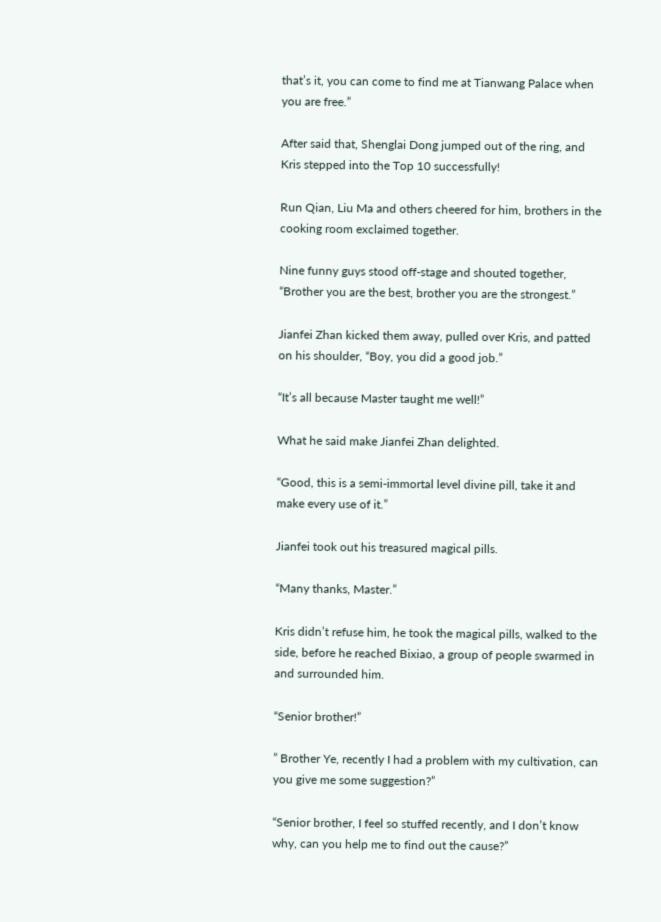that’s it, you can come to find me at Tianwang Palace when you are free.”

After said that, Shenglai Dong jumped out of the ring, and Kris stepped into the Top 10 successfully!

Run Qian, Liu Ma and others cheered for him, brothers in the cooking room exclaimed together.

Nine funny guys stood off-stage and shouted together, “Brother you are the best, brother you are the strongest.”

Jianfei Zhan kicked them away, pulled over Kris, and patted on his shoulder, “Boy, you did a good job.”

“It’s all because Master taught me well!”

What he said make Jianfei Zhan delighted.

“Good, this is a semi-immortal level divine pill, take it and make every use of it.”

Jianfei took out his treasured magical pills.

“Many thanks, Master.”

Kris didn’t refuse him, he took the magical pills, walked to the side, before he reached Bixiao, a group of people swarmed in and surrounded him.

“Senior brother!”

” Brother Ye, recently I had a problem with my cultivation, can you give me some suggestion?”

“Senior brother, I feel so stuffed recently, and I don’t know why, can you help me to find out the cause?”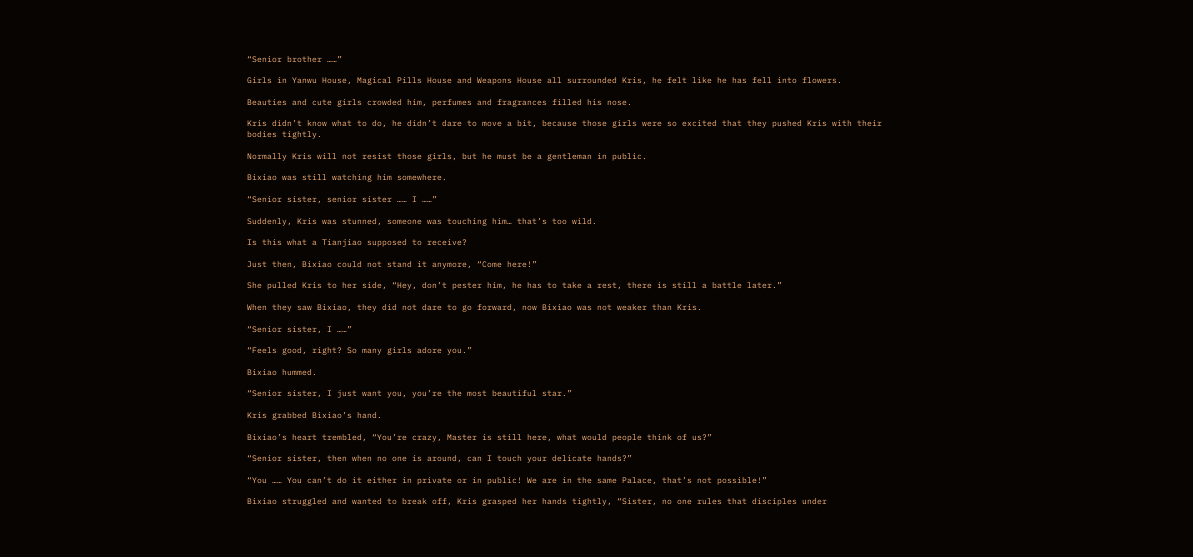“Senior brother ……”

Girls in Yanwu House, Magical Pills House and Weapons House all surrounded Kris, he felt like he has fell into flowers.

Beauties and cute girls crowded him, perfumes and fragrances filled his nose.

Kris didn’t know what to do, he didn’t dare to move a bit, because those girls were so excited that they pushed Kris with their bodies tightly.

Normally Kris will not resist those girls, but he must be a gentleman in public.

Bixiao was still watching him somewhere.

“Senior sister, senior sister …… I ……”

Suddenly, Kris was stunned, someone was touching him… that’s too wild.

Is this what a Tianjiao supposed to receive?

Just then, Bixiao could not stand it anymore, “Come here!”

She pulled Kris to her side, “Hey, don’t pester him, he has to take a rest, there is still a battle later.”

When they saw Bixiao, they did not dare to go forward, now Bixiao was not weaker than Kris.

“Senior sister, I ……”

“Feels good, right? So many girls adore you.”

Bixiao hummed.

“Senior sister, I just want you, you’re the most beautiful star.”

Kris grabbed Bixiao’s hand.

Bixiao’s heart trembled, “You’re crazy, Master is still here, what would people think of us?”

“Senior sister, then when no one is around, can I touch your delicate hands?”

“You …… You can’t do it either in private or in public! We are in the same Palace, that’s not possible!”

Bixiao struggled and wanted to break off, Kris grasped her hands tightly, “Sister, no one rules that disciples under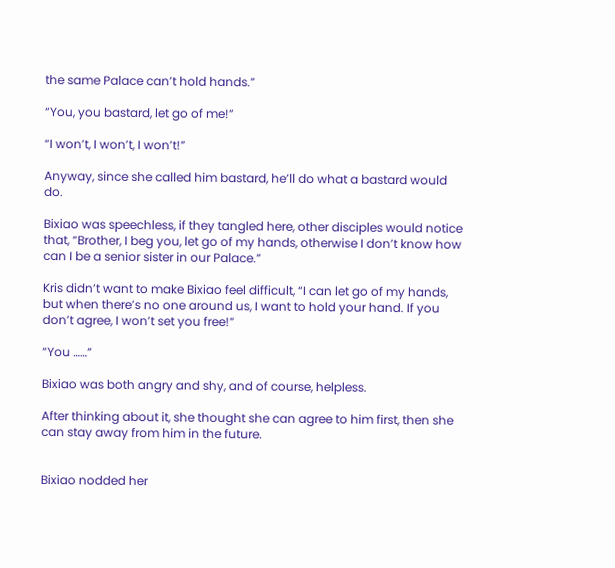the same Palace can’t hold hands.”

“You, you bastard, let go of me!”

“I won’t, I won’t, I won’t!”

Anyway, since she called him bastard, he’ll do what a bastard would do.

Bixiao was speechless, if they tangled here, other disciples would notice that, “Brother, I beg you, let go of my hands, otherwise I don’t know how can I be a senior sister in our Palace.”

Kris didn’t want to make Bixiao feel difficult, “I can let go of my hands, but when there’s no one around us, I want to hold your hand. If you don’t agree, I won’t set you free!”

“You ……”

Bixiao was both angry and shy, and of course, helpless.

After thinking about it, she thought she can agree to him first, then she can stay away from him in the future.


Bixiao nodded her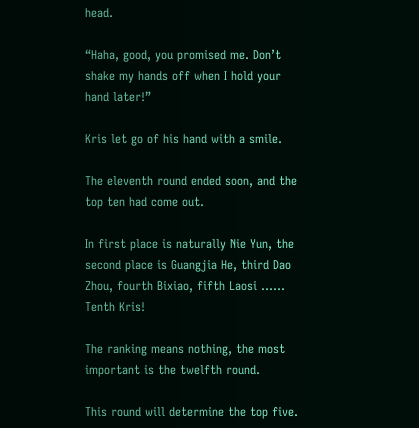head.

“Haha, good, you promised me. Don’t shake my hands off when I hold your hand later!”

Kris let go of his hand with a smile.

The eleventh round ended soon, and the top ten had come out.

In first place is naturally Nie Yun, the second place is Guangjia He, third Dao Zhou, fourth Bixiao, fifth Laosi …… Tenth Kris!

The ranking means nothing, the most important is the twelfth round.

This round will determine the top five.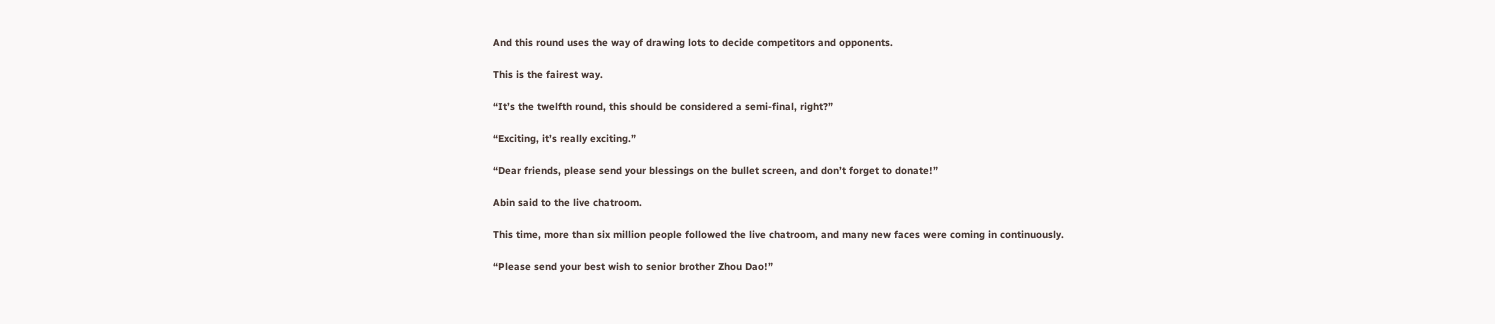And this round uses the way of drawing lots to decide competitors and opponents.

This is the fairest way.

“It’s the twelfth round, this should be considered a semi-final, right?”

“Exciting, it’s really exciting.”

“Dear friends, please send your blessings on the bullet screen, and don’t forget to donate!”

Abin said to the live chatroom.

This time, more than six million people followed the live chatroom, and many new faces were coming in continuously.

“Please send your best wish to senior brother Zhou Dao!”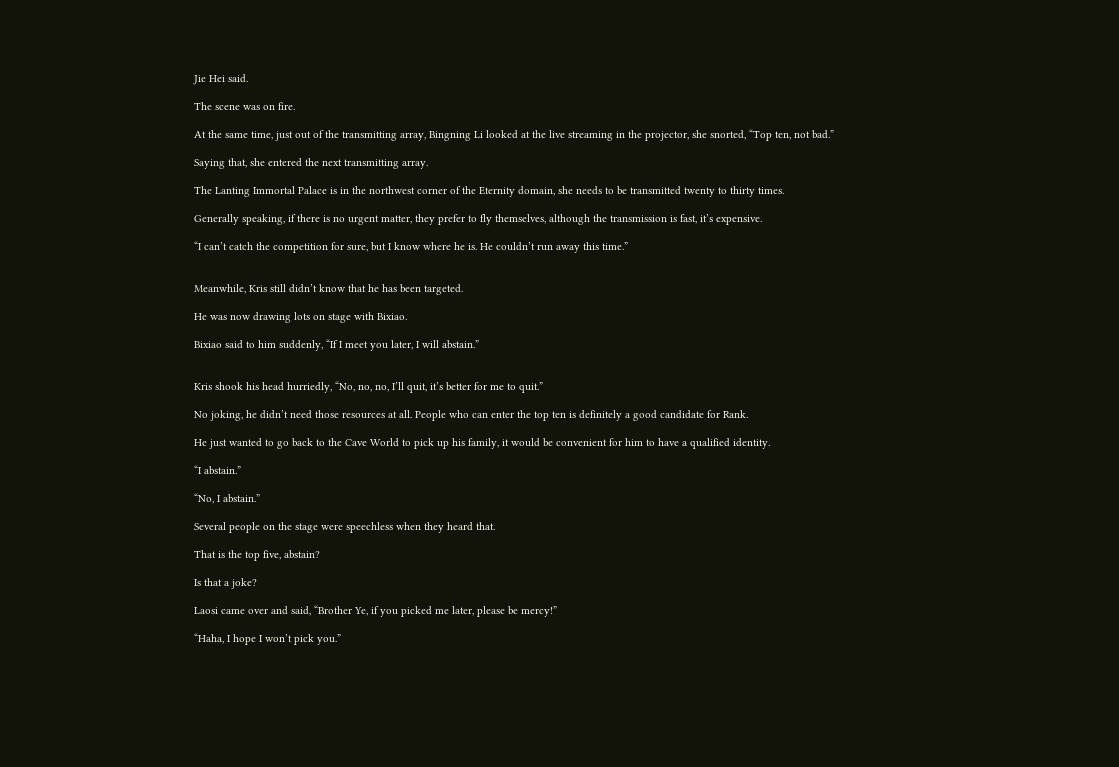Jie Hei said.

The scene was on fire.

At the same time, just out of the transmitting array, Bingning Li looked at the live streaming in the projector, she snorted, “Top ten, not bad.”

Saying that, she entered the next transmitting array.

The Lanting Immortal Palace is in the northwest corner of the Eternity domain, she needs to be transmitted twenty to thirty times.

Generally speaking, if there is no urgent matter, they prefer to fly themselves, although the transmission is fast, it’s expensive.

“I can’t catch the competition for sure, but I know where he is. He couldn’t run away this time.”


Meanwhile, Kris still didn’t know that he has been targeted.

He was now drawing lots on stage with Bixiao.

Bixiao said to him suddenly, “If I meet you later, I will abstain.”


Kris shook his head hurriedly, “No, no, no, I’ll quit, it’s better for me to quit.”

No joking, he didn’t need those resources at all. People who can enter the top ten is definitely a good candidate for Rank.

He just wanted to go back to the Cave World to pick up his family, it would be convenient for him to have a qualified identity.

“I abstain.”

“No, I abstain.”

Several people on the stage were speechless when they heard that.

That is the top five, abstain?

Is that a joke?

Laosi came over and said, “Brother Ye, if you picked me later, please be mercy!”

“Haha, I hope I won’t pick you.”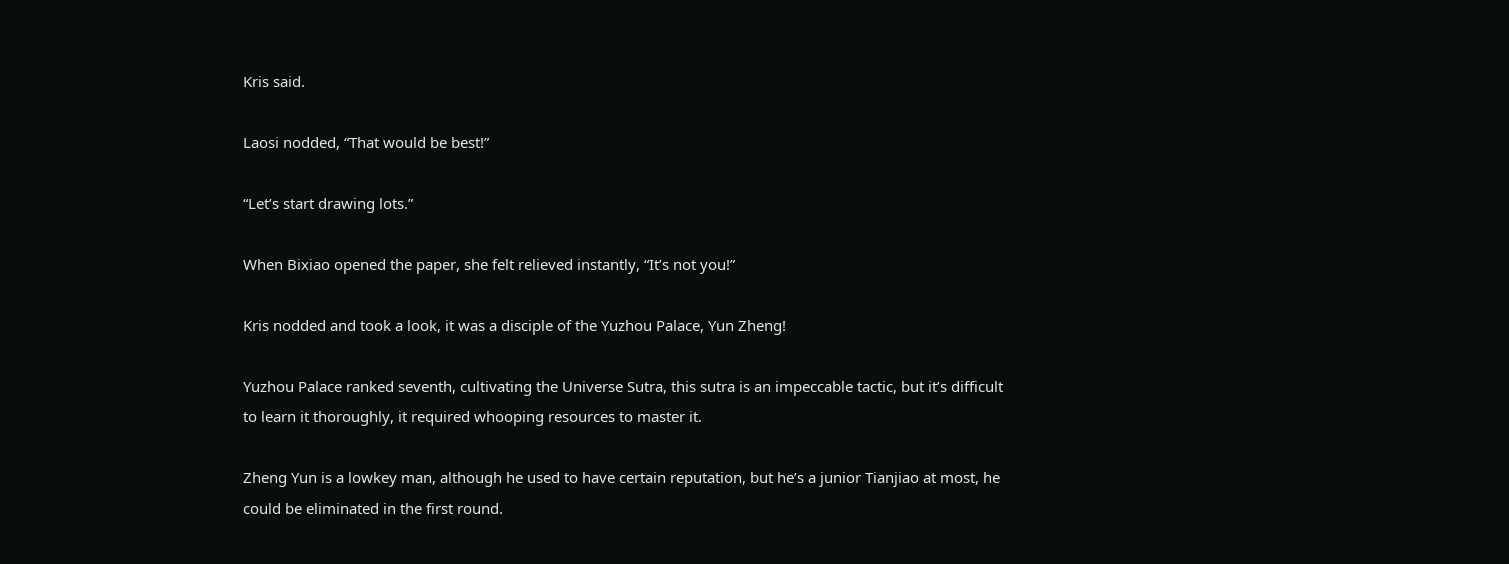Kris said.

Laosi nodded, “That would be best!”

“Let’s start drawing lots.”

When Bixiao opened the paper, she felt relieved instantly, “It’s not you!”

Kris nodded and took a look, it was a disciple of the Yuzhou Palace, Yun Zheng!

Yuzhou Palace ranked seventh, cultivating the Universe Sutra, this sutra is an impeccable tactic, but it’s difficult to learn it thoroughly, it required whooping resources to master it.

Zheng Yun is a lowkey man, although he used to have certain reputation, but he’s a junior Tianjiao at most, he could be eliminated in the first round.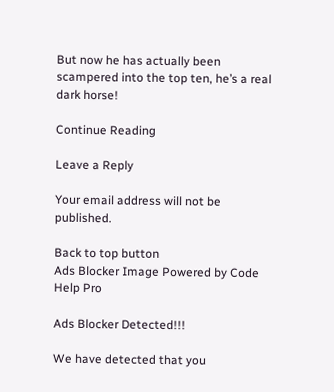But now he has actually been scampered into the top ten, he’s a real dark horse!

Continue Reading

Leave a Reply

Your email address will not be published.

Back to top button
Ads Blocker Image Powered by Code Help Pro

Ads Blocker Detected!!!

We have detected that you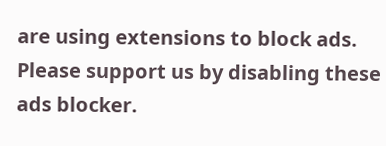are using extensions to block ads. Please support us by disabling these ads blocker.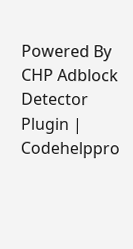Powered By
CHP Adblock Detector Plugin | Codehelppro